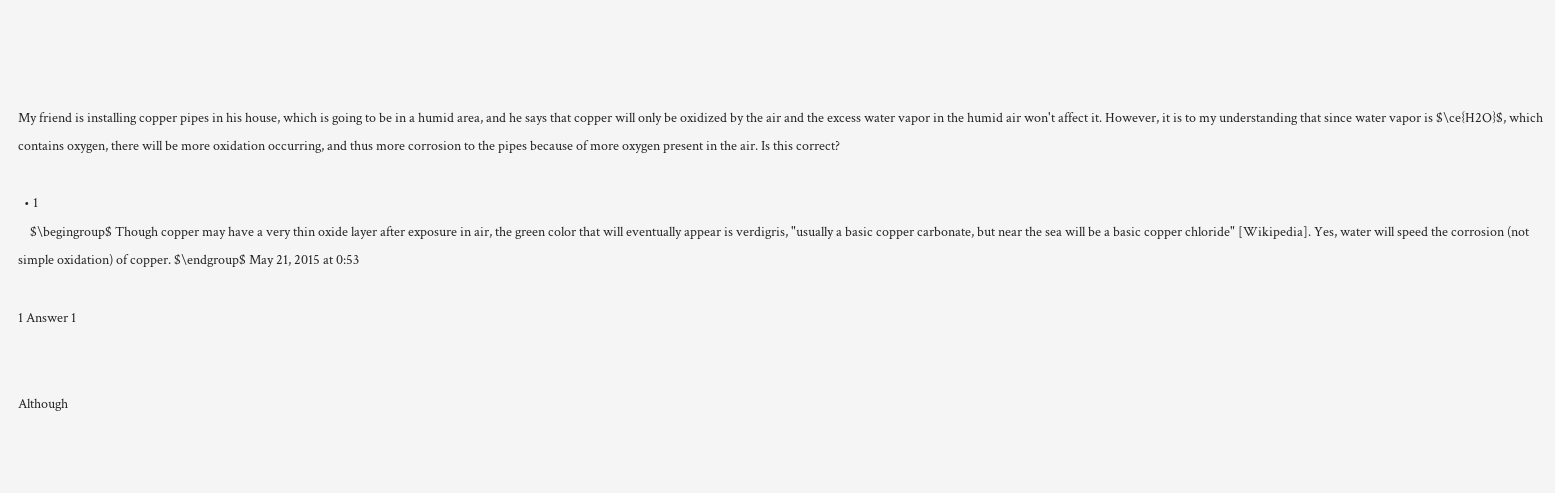My friend is installing copper pipes in his house, which is going to be in a humid area, and he says that copper will only be oxidized by the air and the excess water vapor in the humid air won't affect it. However, it is to my understanding that since water vapor is $\ce{H2O}$, which contains oxygen, there will be more oxidation occurring, and thus more corrosion to the pipes because of more oxygen present in the air. Is this correct?

  • 1
    $\begingroup$ Though copper may have a very thin oxide layer after exposure in air, the green color that will eventually appear is verdigris, "usually a basic copper carbonate, but near the sea will be a basic copper chloride" [Wikipedia]. Yes, water will speed the corrosion (not simple oxidation) of copper. $\endgroup$ May 21, 2015 at 0:53

1 Answer 1


Although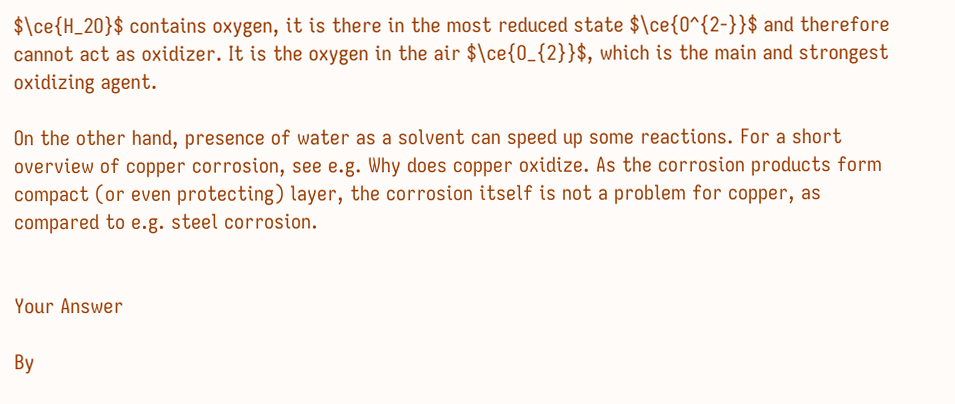$\ce{H_2O}$ contains oxygen, it is there in the most reduced state $\ce{O^{2-}}$ and therefore cannot act as oxidizer. It is the oxygen in the air $\ce{O_{2}}$, which is the main and strongest oxidizing agent.

On the other hand, presence of water as a solvent can speed up some reactions. For a short overview of copper corrosion, see e.g. Why does copper oxidize. As the corrosion products form compact (or even protecting) layer, the corrosion itself is not a problem for copper, as compared to e.g. steel corrosion.


Your Answer

By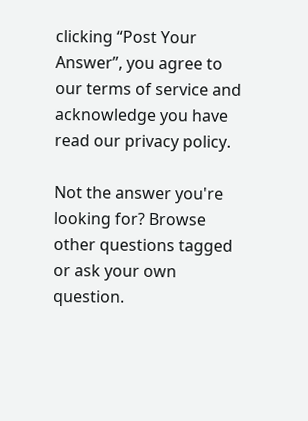clicking “Post Your Answer”, you agree to our terms of service and acknowledge you have read our privacy policy.

Not the answer you're looking for? Browse other questions tagged or ask your own question.